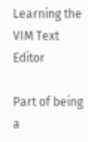Learning the VIM Text Editor

Part of being a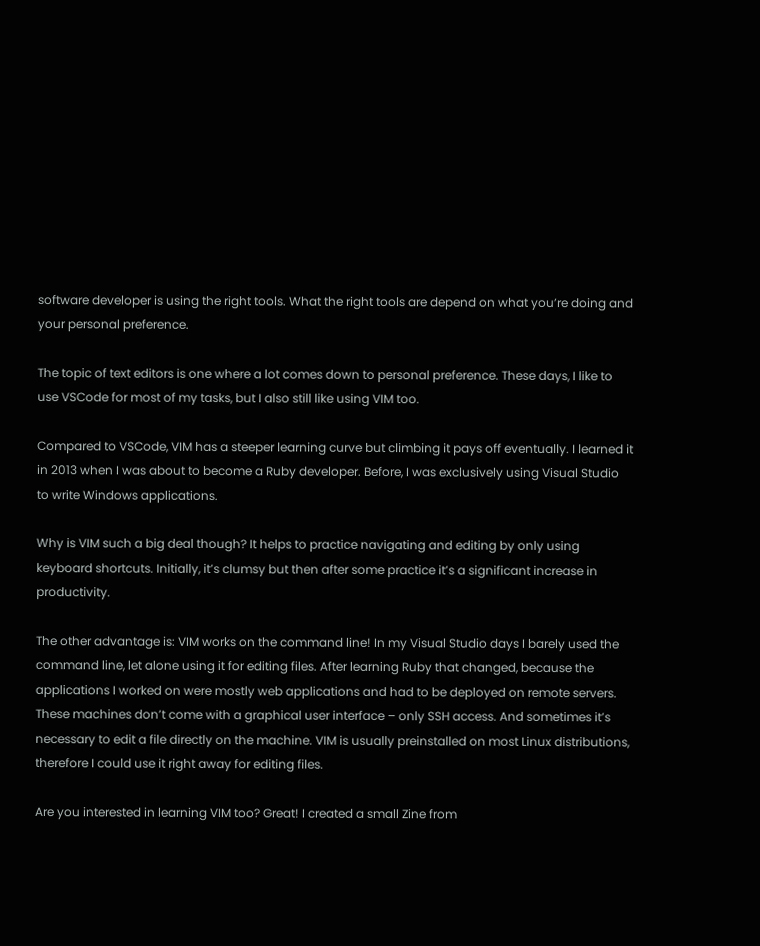software developer is using the right tools. What the right tools are depend on what you’re doing and your personal preference.

The topic of text editors is one where a lot comes down to personal preference. These days, I like to use VSCode for most of my tasks, but I also still like using VIM too.

Compared to VSCode, VIM has a steeper learning curve but climbing it pays off eventually. I learned it in 2013 when I was about to become a Ruby developer. Before, I was exclusively using Visual Studio to write Windows applications.

Why is VIM such a big deal though? It helps to practice navigating and editing by only using keyboard shortcuts. Initially, it’s clumsy but then after some practice it’s a significant increase in productivity.

The other advantage is: VIM works on the command line! In my Visual Studio days I barely used the command line, let alone using it for editing files. After learning Ruby that changed, because the applications I worked on were mostly web applications and had to be deployed on remote servers. These machines don’t come with a graphical user interface – only SSH access. And sometimes it’s necessary to edit a file directly on the machine. VIM is usually preinstalled on most Linux distributions, therefore I could use it right away for editing files.

Are you interested in learning VIM too? Great! I created a small Zine from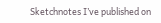Sketchnotes I’ve published on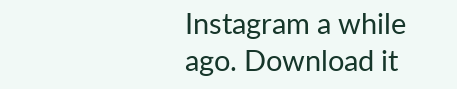Instagram a while ago. Download it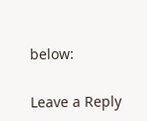below:

Leave a Reply